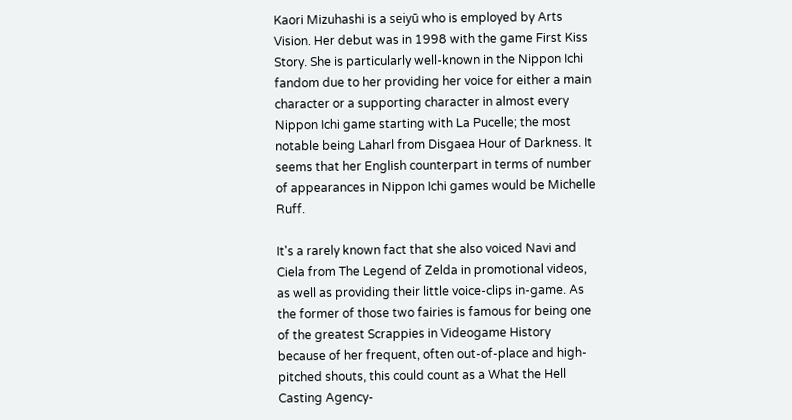Kaori Mizuhashi is a seiyū who is employed by Arts Vision. Her debut was in 1998 with the game First Kiss Story. She is particularly well-known in the Nippon Ichi fandom due to her providing her voice for either a main character or a supporting character in almost every Nippon Ichi game starting with La Pucelle; the most notable being Laharl from Disgaea Hour of Darkness. It seems that her English counterpart in terms of number of appearances in Nippon Ichi games would be Michelle Ruff.

It's a rarely known fact that she also voiced Navi and Ciela from The Legend of Zelda in promotional videos, as well as providing their little voice-clips in-game. As the former of those two fairies is famous for being one of the greatest Scrappies in Videogame History because of her frequent, often out-of-place and high-pitched shouts, this could count as a What the Hell Casting Agency-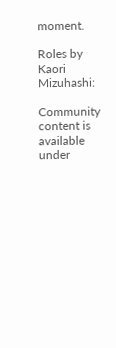moment.

Roles by Kaori Mizuhashi:

Community content is available under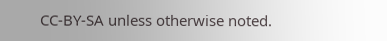CC-BY-SA unless otherwise noted.